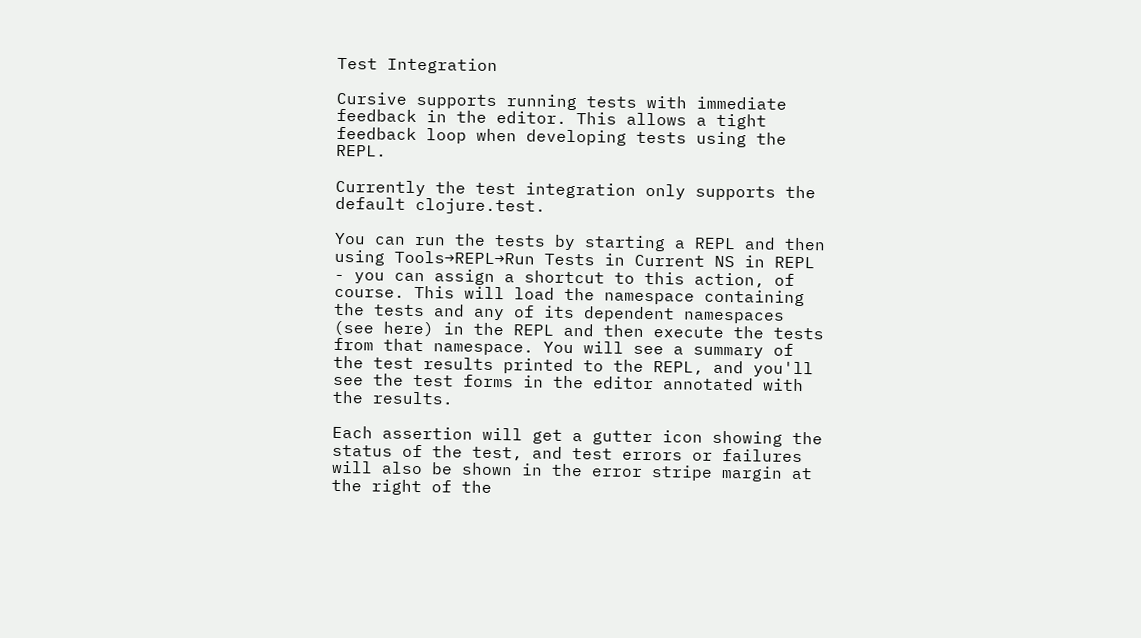Test Integration

Cursive supports running tests with immediate feedback in the editor. This allows a tight feedback loop when developing tests using the REPL.

Currently the test integration only supports the default clojure.test.

You can run the tests by starting a REPL and then using Tools→REPL→Run Tests in Current NS in REPL - you can assign a shortcut to this action, of course. This will load the namespace containing the tests and any of its dependent namespaces (see here) in the REPL and then execute the tests from that namespace. You will see a summary of the test results printed to the REPL, and you'll see the test forms in the editor annotated with the results.

Each assertion will get a gutter icon showing the status of the test, and test errors or failures will also be shown in the error stripe margin at the right of the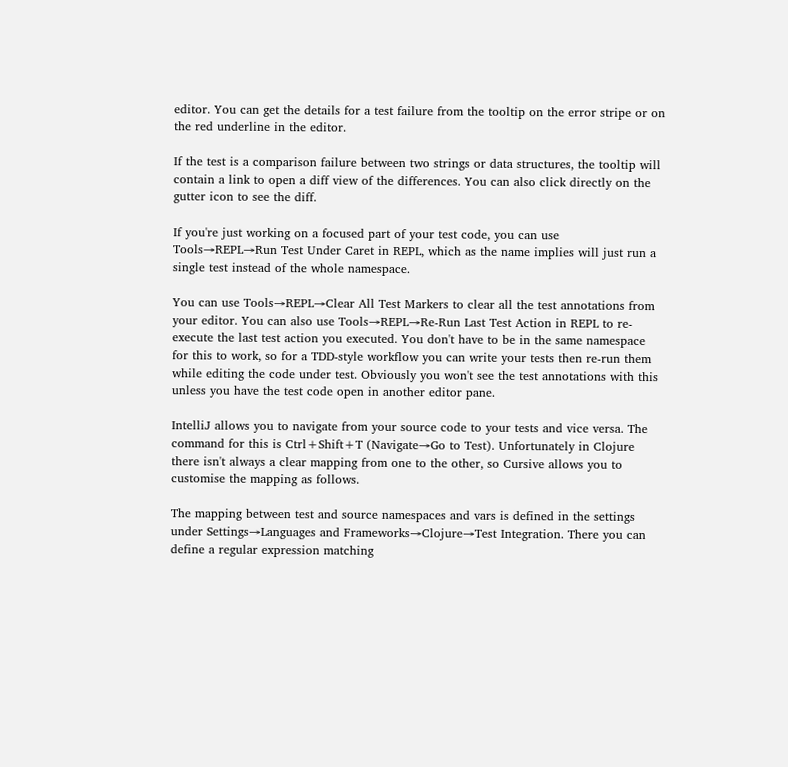editor. You can get the details for a test failure from the tooltip on the error stripe or on the red underline in the editor.

If the test is a comparison failure between two strings or data structures, the tooltip will contain a link to open a diff view of the differences. You can also click directly on the gutter icon to see the diff.

If you're just working on a focused part of your test code, you can use Tools→REPL→Run Test Under Caret in REPL, which as the name implies will just run a single test instead of the whole namespace.

You can use Tools→REPL→Clear All Test Markers to clear all the test annotations from your editor. You can also use Tools→REPL→Re-Run Last Test Action in REPL to re-execute the last test action you executed. You don't have to be in the same namespace for this to work, so for a TDD-style workflow you can write your tests then re-run them while editing the code under test. Obviously you won't see the test annotations with this unless you have the test code open in another editor pane.

IntelliJ allows you to navigate from your source code to your tests and vice versa. The command for this is Ctrl+Shift+T (Navigate→Go to Test). Unfortunately in Clojure there isn't always a clear mapping from one to the other, so Cursive allows you to customise the mapping as follows.

The mapping between test and source namespaces and vars is defined in the settings under Settings→Languages and Frameworks→Clojure→Test Integration. There you can define a regular expression matching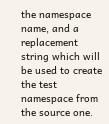the namespace name, and a replacement string which will be used to create the test namespace from the source one.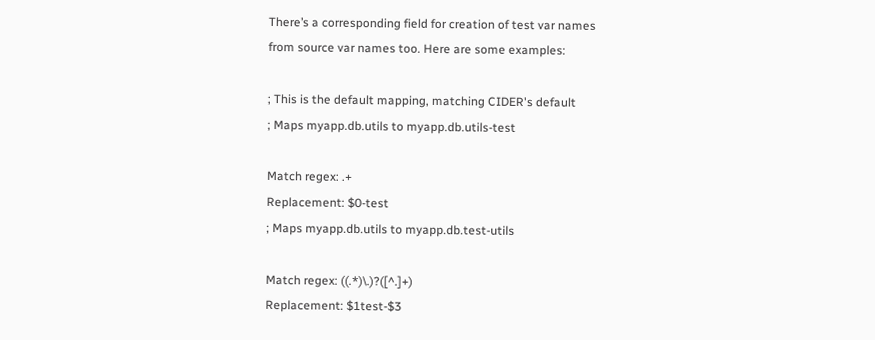There’s a corresponding field for creation of test var names from source var names too. Here are some examples:

; This is the default mapping, matching CIDER's default
; Maps myapp.db.utils to myapp.db.utils-test

Match regex: .+
Replacement: $0-test
; Maps myapp.db.utils to myapp.db.test-utils

Match regex: ((.*)\.)?([^.]+)
Replacement: $1test-$3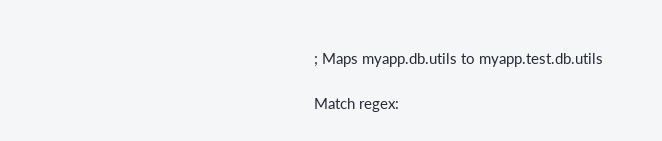; Maps myapp.db.utils to myapp.test.db.utils

Match regex: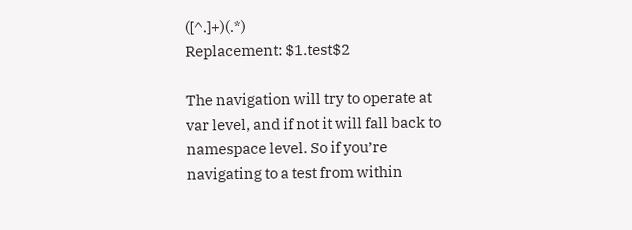([^.]+)(.*)
Replacement: $1.test$2

The navigation will try to operate at var level, and if not it will fall back to namespace level. So if you’re navigating to a test from within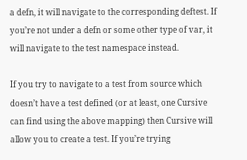a defn, it will navigate to the corresponding deftest. If you’re not under a defn or some other type of var, it will navigate to the test namespace instead.

If you try to navigate to a test from source which doesn’t have a test defined (or at least, one Cursive can find using the above mapping) then Cursive will allow you to create a test. If you’re trying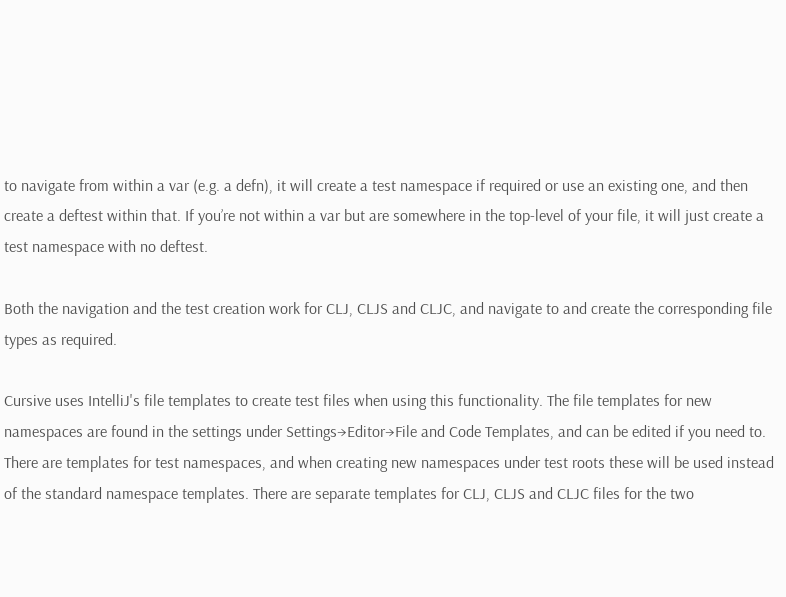to navigate from within a var (e.g. a defn), it will create a test namespace if required or use an existing one, and then create a deftest within that. If you’re not within a var but are somewhere in the top-level of your file, it will just create a test namespace with no deftest.

Both the navigation and the test creation work for CLJ, CLJS and CLJC, and navigate to and create the corresponding file types as required.

Cursive uses IntelliJ's file templates to create test files when using this functionality. The file templates for new namespaces are found in the settings under Settings→Editor→File and Code Templates, and can be edited if you need to. There are templates for test namespaces, and when creating new namespaces under test roots these will be used instead of the standard namespace templates. There are separate templates for CLJ, CLJS and CLJC files for the two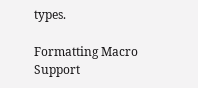types.

Formatting Macro Support